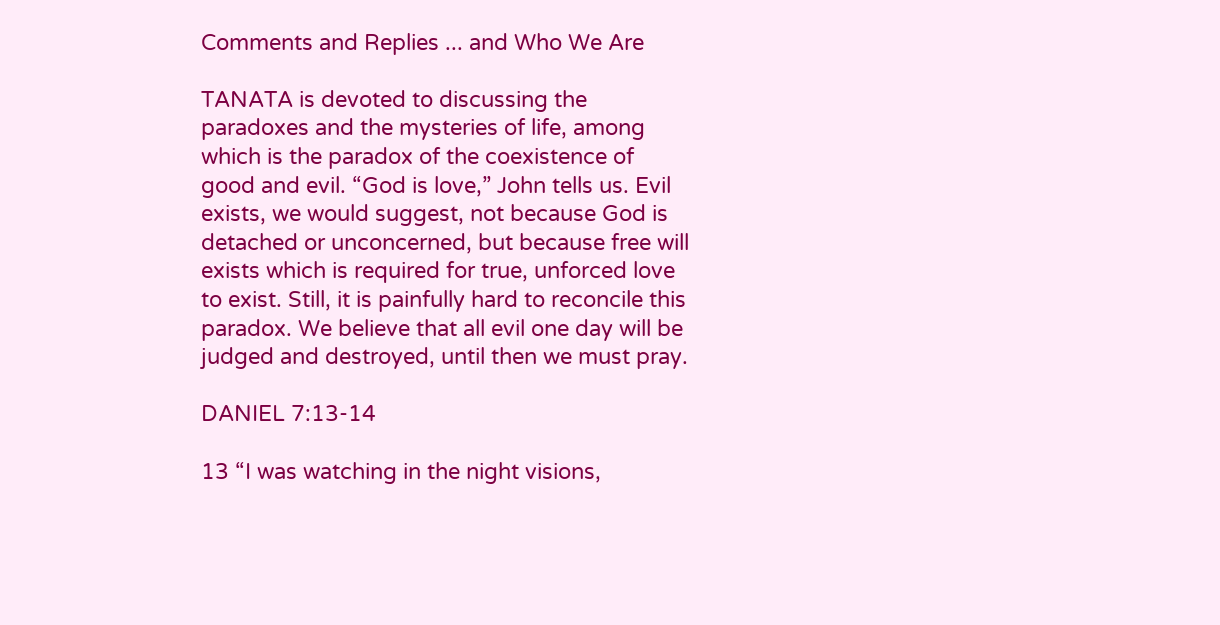Comments and Replies ... and Who We Are

TANATA is devoted to discussing the paradoxes and the mysteries of life, among which is the paradox of the coexistence of good and evil. “God is love,” John tells us. Evil exists, we would suggest, not because God is detached or unconcerned, but because free will exists which is required for true, unforced love to exist. Still, it is painfully hard to reconcile this paradox. We believe that all evil one day will be judged and destroyed, until then we must pray.

DANIEL 7:13-14

13 “I was watching in the night visions,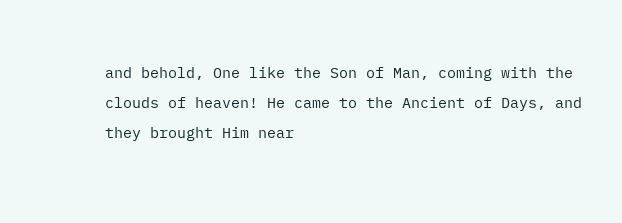and behold, One like the Son of Man, coming with the clouds of heaven! He came to the Ancient of Days, and they brought Him near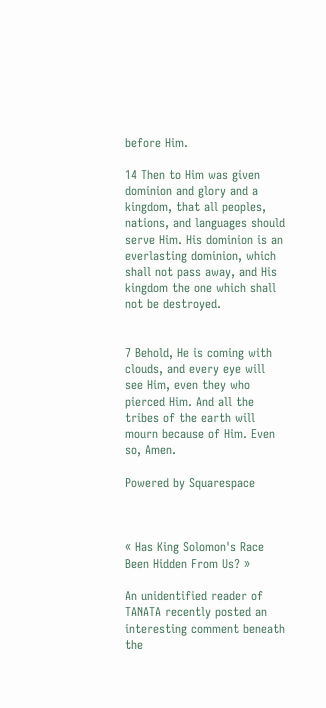before Him.

14 Then to Him was given dominion and glory and a kingdom, that all peoples, nations, and languages should serve Him. His dominion is an everlasting dominion, which shall not pass away, and His kingdom the one which shall not be destroyed.


7 Behold, He is coming with clouds, and every eye will see Him, even they who pierced Him. And all the tribes of the earth will mourn because of Him. Even so, Amen.

Powered by Squarespace



« Has King Solomon's Race Been Hidden From Us? »

An unidentified reader of TANATA recently posted an interesting comment beneath the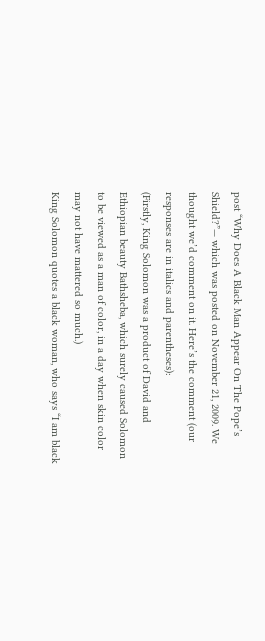post “Why Does A Black Man Appear On The Pope’s Shield?”— which was posted on November 21, 2009. We thought we’d comment on it. Here’s the comment (our responses are in italics and parentheses):
(Firstly, King Solomon was a product of David and Ethiopian beauty Bathsheba, which surely caused Solomon to be viewed as a man of color, in a day when skin color may not have mattered so much.)
King Solomon quotes a black woman, who says “I am black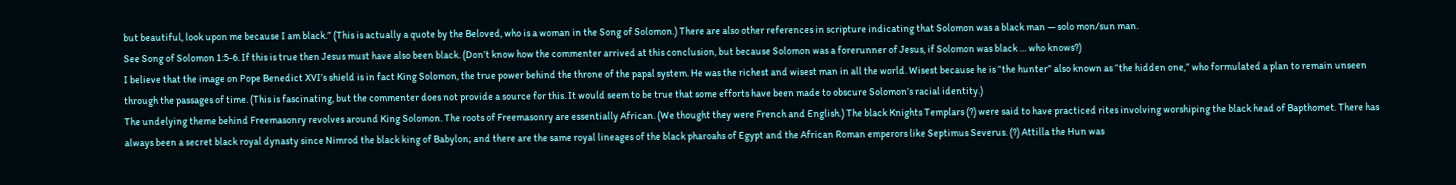but beautiful, look upon me because I am black.” (This is actually a quote by the Beloved, who is a woman in the Song of Solomon.) There are also other references in scripture indicating that Solomon was a black man — solo mon/sun man.
See Song of Solomon 1:5-6. If this is true then Jesus must have also been black. (Don’t know how the commenter arrived at this conclusion, but because Solomon was a forerunner of Jesus, if Solomon was black … who knows?)
I believe that the image on Pope Benedict XVI’s shield is in fact King Solomon, the true power behind the throne of the papal system. He was the richest and wisest man in all the world. Wisest because he is “the hunter” also known as “the hidden one,” who formulated a plan to remain unseen through the passages of time. (This is fascinating, but the commenter does not provide a source for this. It would seem to be true that some efforts have been made to obscure Solomon’s racial identity.)
The undelying theme behind Freemasonry revolves around King Solomon. The roots of Freemasonry are essentially African. (We thought they were French and English.) The black Knights Templars (?) were said to have practiced rites involving worshiping the black head of Bapthomet. There has always been a secret black royal dynasty since Nimrod the black king of Babylon; and there are the same royal lineages of the black pharoahs of Egypt and the African Roman emperors like Septimus Severus. (?) Attilla the Hun was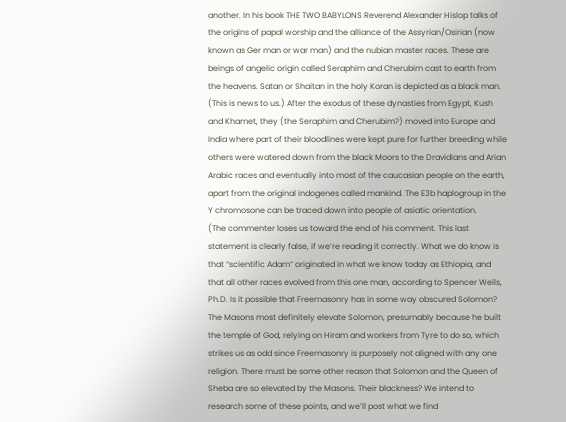another. In his book THE TWO BABYLONS Reverend Alexander Hislop talks of the origins of papal worship and the alliance of the Assyrian/Osirian (now known as Ger man or war man) and the nubian master races. These are beings of angelic origin called Seraphim and Cherubim cast to earth from the heavens. Satan or Shaitan in the holy Koran is depicted as a black man. (This is news to us.) After the exodus of these dynasties from Egypt, Kush and Khamet, they (the Seraphim and Cherubim?) moved into Europe and India where part of their bloodlines were kept pure for further breeding while others were watered down from the black Moors to the Dravidians and Arian Arabic races and eventually into most of the caucasian people on the earth, apart from the original indogenes called mankind. The E3b haplogroup in the Y chromosone can be traced down into people of asiatic orientation.
(The commenter loses us toward the end of his comment. This last statement is clearly false, if we’re reading it correctly. What we do know is that “scientific Adam” originated in what we know today as Ethiopia, and that all other races evolved from this one man, according to Spencer Wells, Ph.D. Is it possible that Freemasonry has in some way obscured Solomon? The Masons most definitely elevate Solomon, presumably because he built the temple of God, relying on Hiram and workers from Tyre to do so, which strikes us as odd since Freemasonry is purposely not aligned with any one religion. There must be some other reason that Solomon and the Queen of Sheba are so elevated by the Masons. Their blackness? We intend to research some of these points, and we’ll post what we find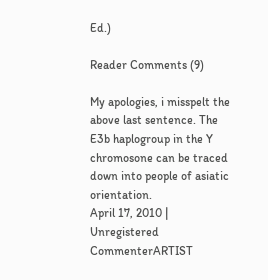Ed.)

Reader Comments (9)

My apologies, i misspelt the above last sentence. The E3b haplogroup in the Y chromosone can be traced down into people of asiatic orientation.
April 17, 2010 | Unregistered CommenterARTIST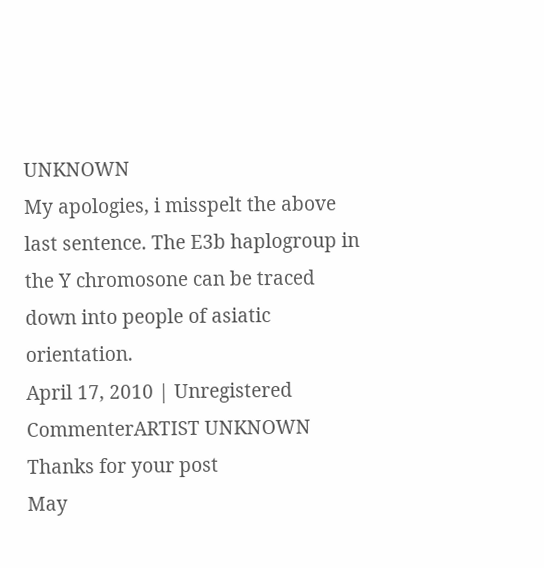UNKNOWN
My apologies, i misspelt the above last sentence. The E3b haplogroup in the Y chromosone can be traced down into people of asiatic orientation.
April 17, 2010 | Unregistered CommenterARTIST UNKNOWN
Thanks for your post
May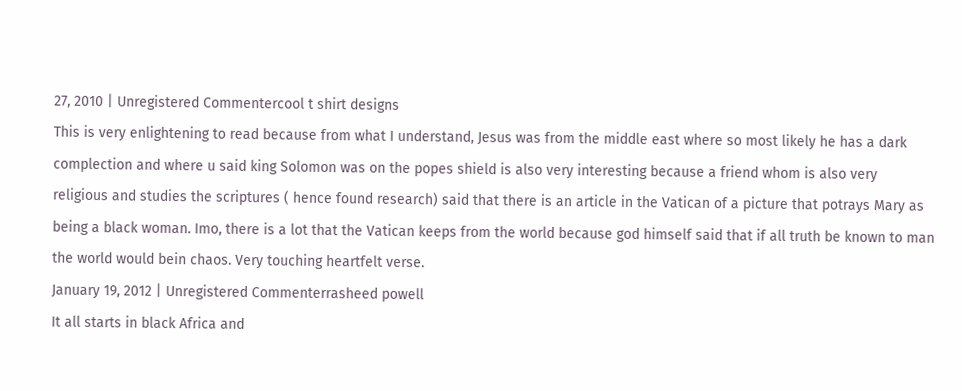27, 2010 | Unregistered Commentercool t shirt designs
This is very enlightening to read because from what I understand, Jesus was from the middle east where so most likely he has a dark complection and where u said king Solomon was on the popes shield is also very interesting because a friend whom is also very religious and studies the scriptures ( hence found research) said that there is an article in the Vatican of a picture that potrays Mary as being a black woman. Imo, there is a lot that the Vatican keeps from the world because god himself said that if all truth be known to man the world would bein chaos. Very touching heartfelt verse.
January 19, 2012 | Unregistered Commenterrasheed powell
It all starts in black Africa and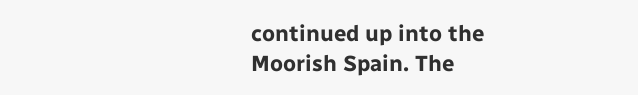continued up into the Moorish Spain. The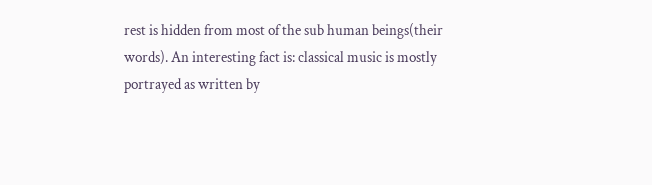rest is hidden from most of the sub human beings(their words). An interesting fact is: classical music is mostly portrayed as written by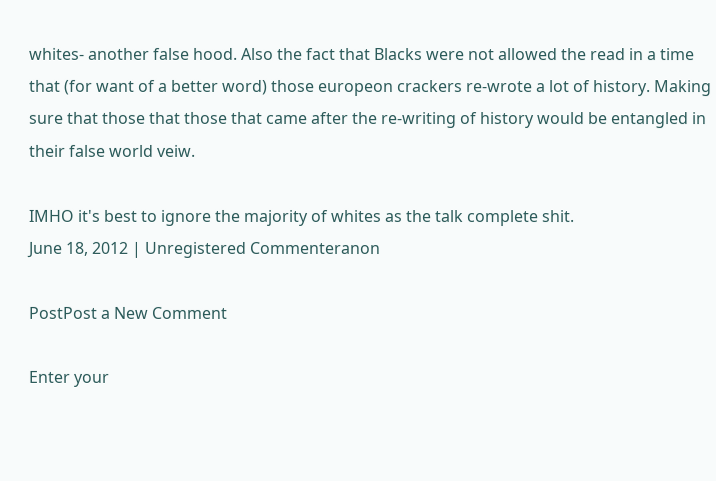whites- another false hood. Also the fact that Blacks were not allowed the read in a time that (for want of a better word) those europeon crackers re-wrote a lot of history. Making sure that those that those that came after the re-writing of history would be entangled in their false world veiw.

IMHO it's best to ignore the majority of whites as the talk complete shit.
June 18, 2012 | Unregistered Commenteranon

PostPost a New Comment

Enter your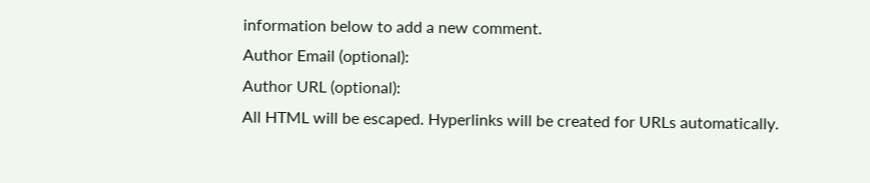information below to add a new comment.
Author Email (optional):
Author URL (optional):
All HTML will be escaped. Hyperlinks will be created for URLs automatically.